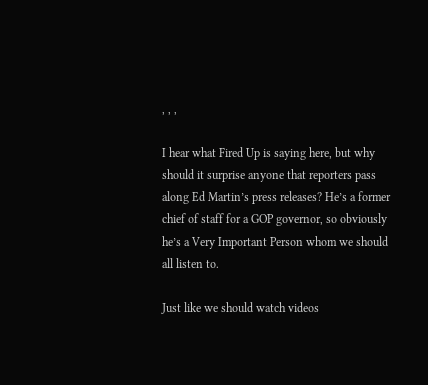, , ,

I hear what Fired Up is saying here, but why should it surprise anyone that reporters pass along Ed Martin’s press releases? He’s a former chief of staff for a GOP governor, so obviously he’s a Very Important Person whom we should all listen to.

Just like we should watch videos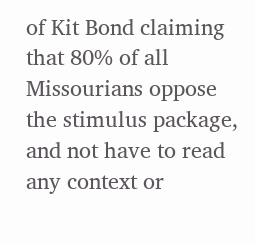of Kit Bond claiming that 80% of all Missourians oppose the stimulus package, and not have to read any context or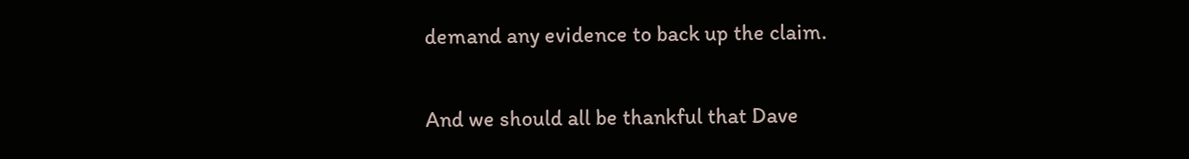demand any evidence to back up the claim.

And we should all be thankful that Dave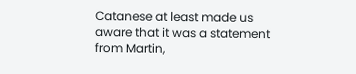Catanese at least made us aware that it was a statement from Martin,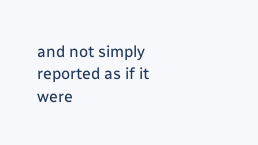and not simply reported as if it were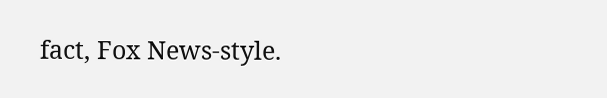fact, Fox News-style.